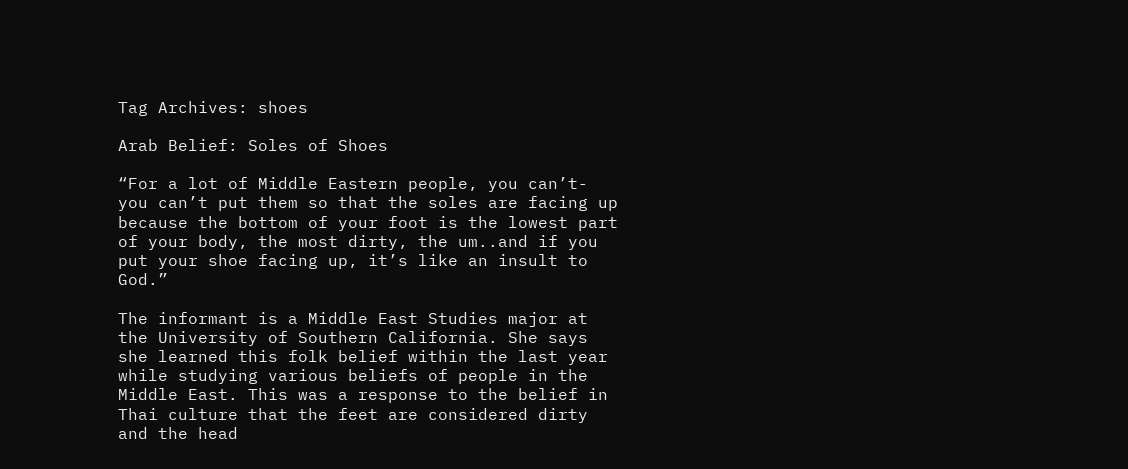Tag Archives: shoes

Arab Belief: Soles of Shoes

“For a lot of Middle Eastern people, you can’t- you can’t put them so that the soles are facing up because the bottom of your foot is the lowest part of your body, the most dirty, the um..and if you put your shoe facing up, it’s like an insult to God.”

The informant is a Middle East Studies major at the University of Southern California. She says she learned this folk belief within the last year while studying various beliefs of people in the Middle East. This was a response to the belief in Thai culture that the feet are considered dirty and the head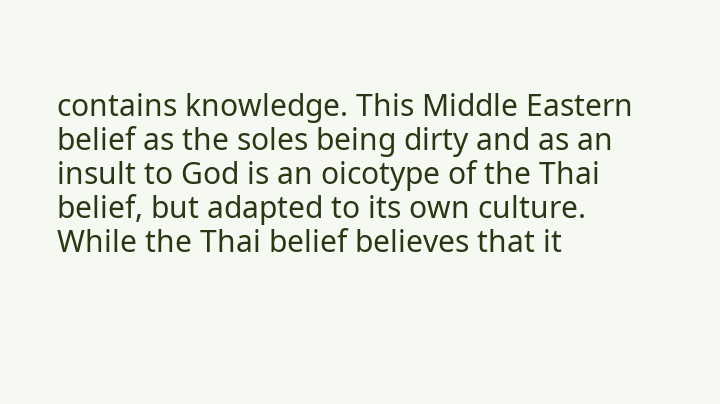contains knowledge. This Middle Eastern belief as the soles being dirty and as an insult to God is an oicotype of the Thai belief, but adapted to its own culture. While the Thai belief believes that it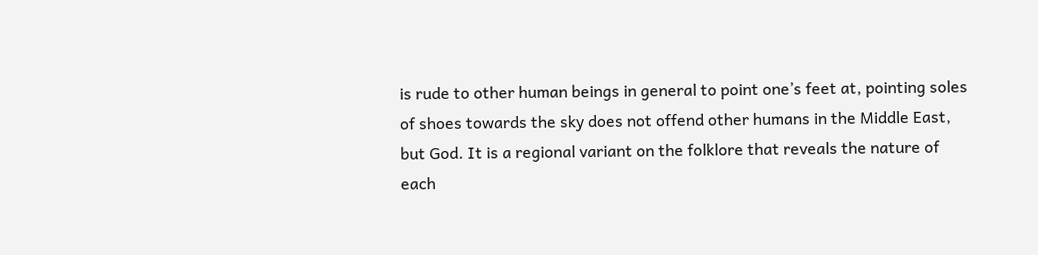is rude to other human beings in general to point one’s feet at, pointing soles of shoes towards the sky does not offend other humans in the Middle East, but God. It is a regional variant on the folklore that reveals the nature of each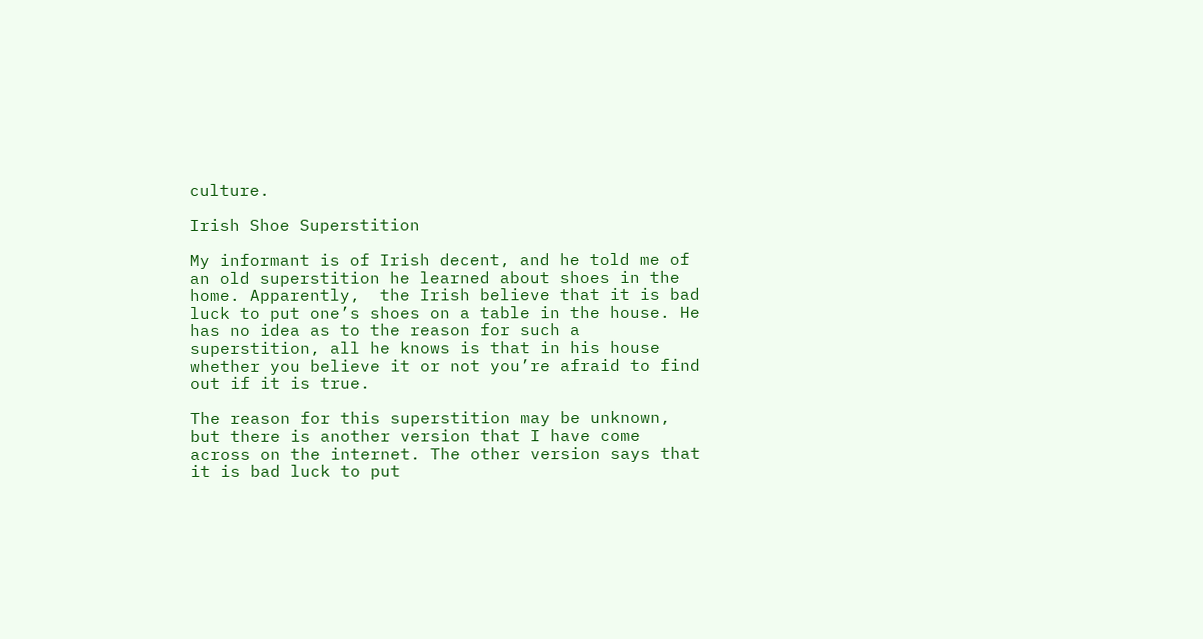culture.

Irish Shoe Superstition

My informant is of Irish decent, and he told me of an old superstition he learned about shoes in the home. Apparently,  the Irish believe that it is bad luck to put one’s shoes on a table in the house. He has no idea as to the reason for such a superstition, all he knows is that in his house whether you believe it or not you’re afraid to find out if it is true.

The reason for this superstition may be unknown, but there is another version that I have come across on the internet. The other version says that it is bad luck to put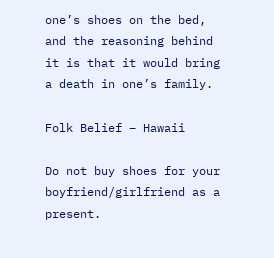one’s shoes on the bed, and the reasoning behind it is that it would bring a death in one’s family.

Folk Belief – Hawaii

Do not buy shoes for your boyfriend/girlfriend as a present.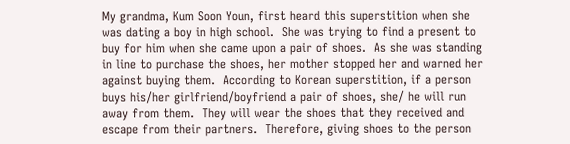My grandma, Kum Soon Youn, first heard this superstition when she was dating a boy in high school.  She was trying to find a present to buy for him when she came upon a pair of shoes.  As she was standing in line to purchase the shoes, her mother stopped her and warned her against buying them.  According to Korean superstition, if a person buys his/her girlfriend/boyfriend a pair of shoes, she/ he will run away from them.  They will wear the shoes that they received and escape from their partners.  Therefore, giving shoes to the person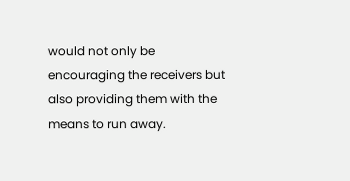would not only be encouraging the receivers but also providing them with the means to run away.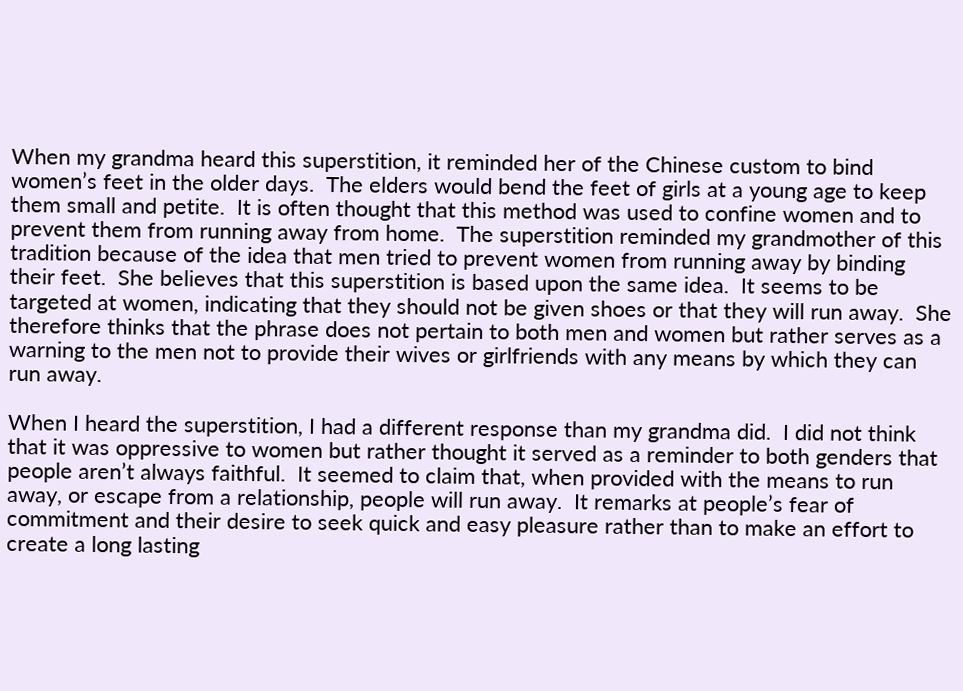When my grandma heard this superstition, it reminded her of the Chinese custom to bind women’s feet in the older days.  The elders would bend the feet of girls at a young age to keep them small and petite.  It is often thought that this method was used to confine women and to prevent them from running away from home.  The superstition reminded my grandmother of this tradition because of the idea that men tried to prevent women from running away by binding their feet.  She believes that this superstition is based upon the same idea.  It seems to be targeted at women, indicating that they should not be given shoes or that they will run away.  She therefore thinks that the phrase does not pertain to both men and women but rather serves as a warning to the men not to provide their wives or girlfriends with any means by which they can run away.

When I heard the superstition, I had a different response than my grandma did.  I did not think that it was oppressive to women but rather thought it served as a reminder to both genders that people aren’t always faithful.  It seemed to claim that, when provided with the means to run away, or escape from a relationship, people will run away.  It remarks at people’s fear of commitment and their desire to seek quick and easy pleasure rather than to make an effort to create a long lasting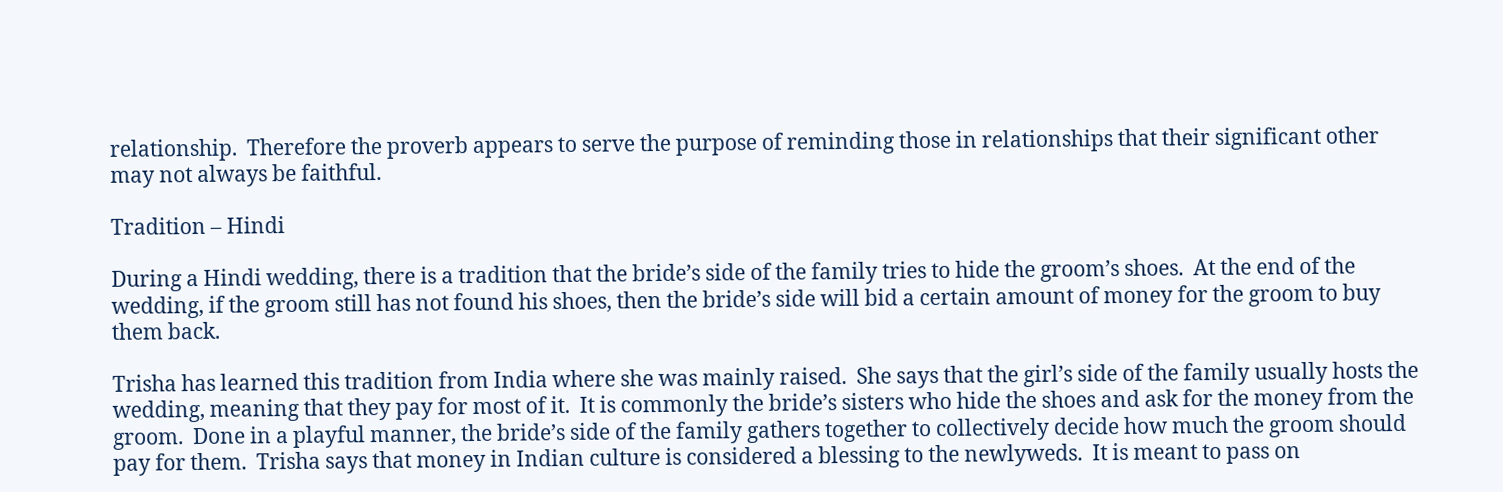relationship.  Therefore the proverb appears to serve the purpose of reminding those in relationships that their significant other may not always be faithful.

Tradition – Hindi

During a Hindi wedding, there is a tradition that the bride’s side of the family tries to hide the groom’s shoes.  At the end of the wedding, if the groom still has not found his shoes, then the bride’s side will bid a certain amount of money for the groom to buy them back.

Trisha has learned this tradition from India where she was mainly raised.  She says that the girl’s side of the family usually hosts the wedding, meaning that they pay for most of it.  It is commonly the bride’s sisters who hide the shoes and ask for the money from the groom.  Done in a playful manner, the bride’s side of the family gathers together to collectively decide how much the groom should pay for them.  Trisha says that money in Indian culture is considered a blessing to the newlyweds.  It is meant to pass on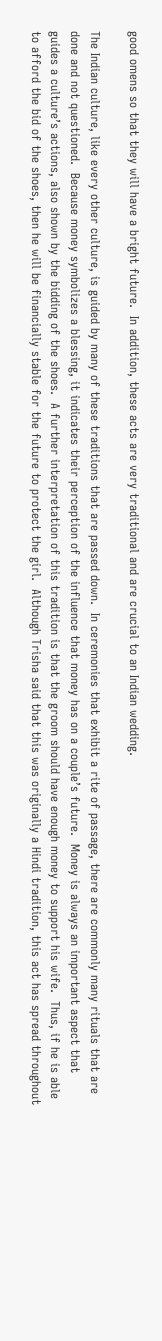good omens so that they will have a bright future.  In addition, these acts are very traditional and are crucial to an Indian wedding.

The Indian culture, like every other culture, is guided by many of these traditions that are passed down.  In ceremonies that exhibit a rite of passage, there are commonly many rituals that are done and not questioned.  Because money symbolizes a blessing, it indicates their perception of the influence that money has on a couple’s future.  Money is always an important aspect that guides a culture’s actions, also shown by the bidding of the shoes.  A further interpretation of this tradition is that the groom should have enough money to support his wife.  Thus, if he is able to afford the bid of the shoes, then he will be financially stable for the future to protect the girl.  Although Trisha said that this was originally a Hindi tradition, this act has spread throughout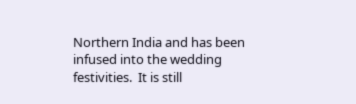Northern India and has been infused into the wedding festivities.  It is still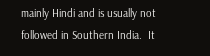mainly Hindi and is usually not followed in Southern India.  It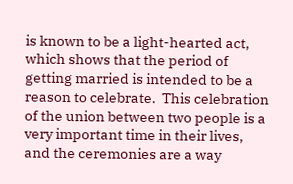is known to be a light-hearted act, which shows that the period of getting married is intended to be a reason to celebrate.  This celebration of the union between two people is a very important time in their lives, and the ceremonies are a way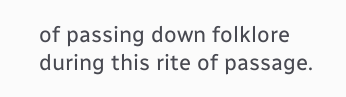of passing down folklore during this rite of passage.